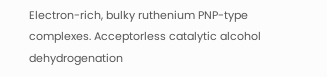Electron-rich, bulky ruthenium PNP-type complexes. Acceptorless catalytic alcohol dehydrogenation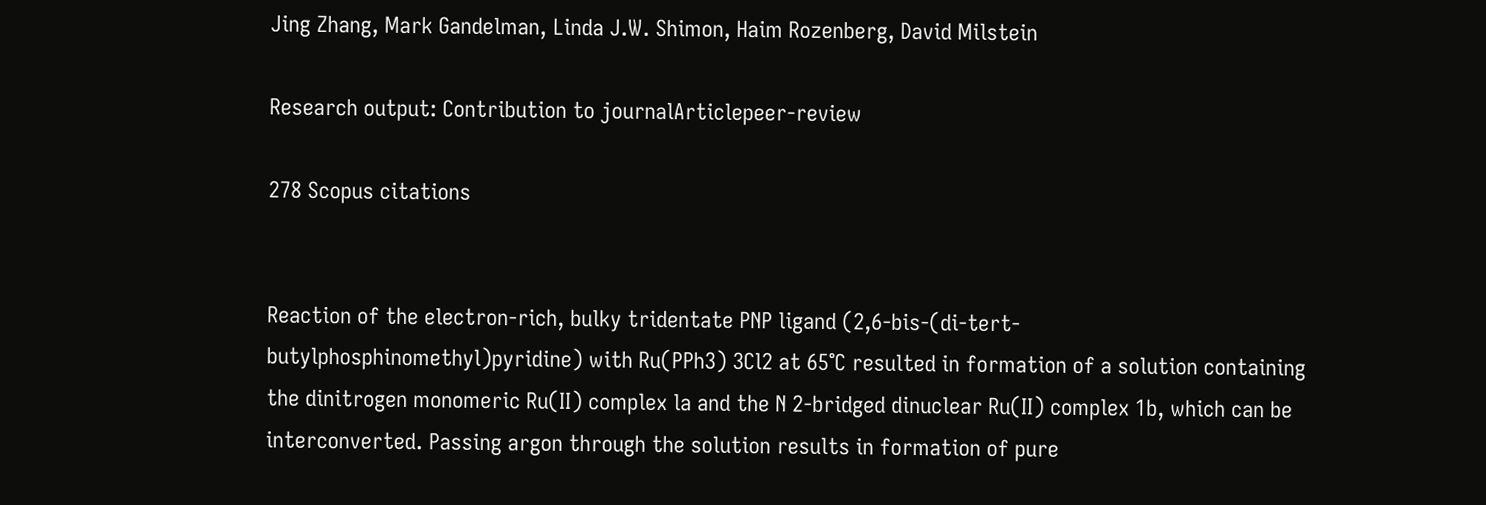Jing Zhang, Mark Gandelman, Linda J.W. Shimon, Haim Rozenberg, David Milstein

Research output: Contribution to journalArticlepeer-review

278 Scopus citations


Reaction of the electron-rich, bulky tridentate PNP ligand (2,6-bis-(di-tert-butylphosphinomethyl)pyridine) with Ru(PPh3) 3Cl2 at 65°C resulted in formation of a solution containing the dinitrogen monomeric Ru(II) complex la and the N 2-bridged dinuclear Ru(II) complex 1b, which can be interconverted. Passing argon through the solution results in formation of pure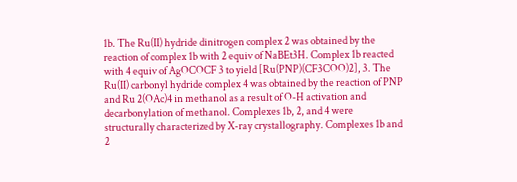1b. The Ru(II) hydride dinitrogen complex 2 was obtained by the reaction of complex 1b with 2 equiv of NaBEt3H. Complex 1b reacted with 4 equiv of AgOCOCF 3 to yield [Ru(PNP)(CF3COO)2], 3. The Ru(II) carbonyl hydride complex 4 was obtained by the reaction of PNP and Ru 2(OAc)4 in methanol as a result of O-H activation and decarbonylation of methanol. Complexes 1b, 2, and 4 were structurally characterized by X-ray crystallography. Complexes 1b and 2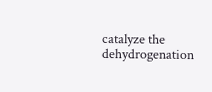catalyze the dehydrogenation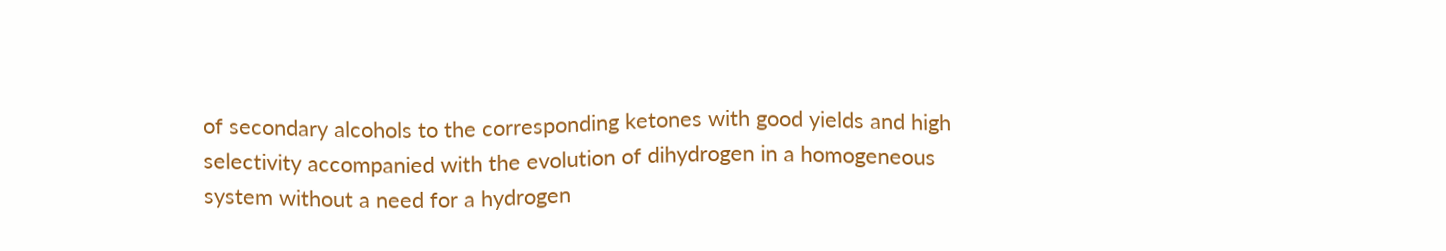of secondary alcohols to the corresponding ketones with good yields and high selectivity accompanied with the evolution of dihydrogen in a homogeneous system without a need for a hydrogen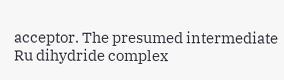acceptor. The presumed intermediate Ru dihydride complex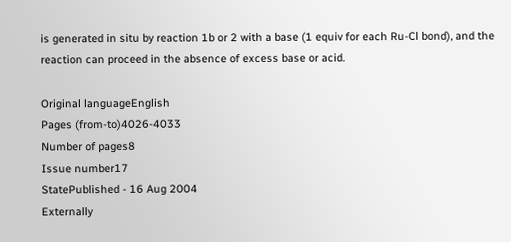is generated in situ by reaction 1b or 2 with a base (1 equiv for each Ru-Cl bond), and the reaction can proceed in the absence of excess base or acid.

Original languageEnglish
Pages (from-to)4026-4033
Number of pages8
Issue number17
StatePublished - 16 Aug 2004
Externally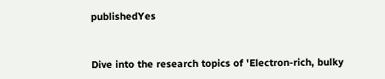publishedYes


Dive into the research topics of 'Electron-rich, bulky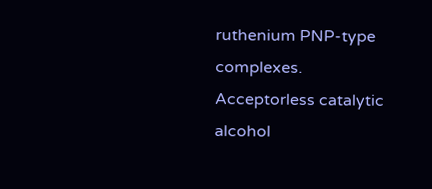ruthenium PNP-type complexes. Acceptorless catalytic alcohol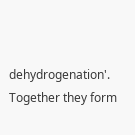dehydrogenation'. Together they form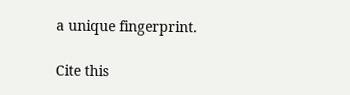a unique fingerprint.

Cite this